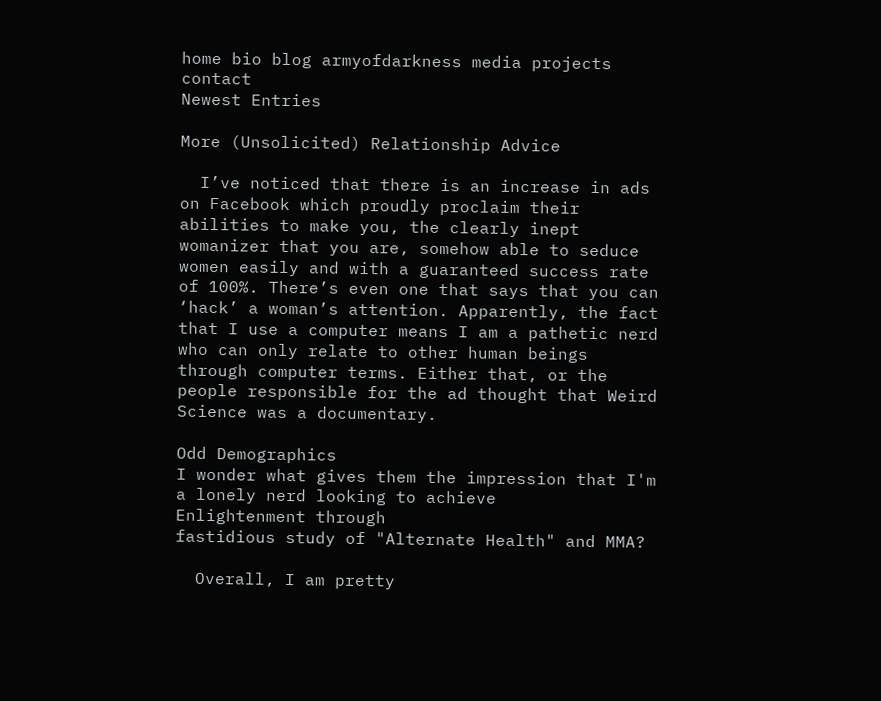home bio blog armyofdarkness media projects contact
Newest Entries

More (Unsolicited) Relationship Advice

  I’ve noticed that there is an increase in ads on Facebook which proudly proclaim their abilities to make you, the clearly inept womanizer that you are, somehow able to seduce women easily and with a guaranteed success rate of 100%. There’s even one that says that you can ‘hack’ a woman’s attention. Apparently, the fact that I use a computer means I am a pathetic nerd who can only relate to other human beings through computer terms. Either that, or the people responsible for the ad thought that Weird Science was a documentary.

Odd Demographics
I wonder what gives them the impression that I'm a lonely nerd looking to achieve
Enlightenment through
fastidious study of "Alternate Health" and MMA?

  Overall, I am pretty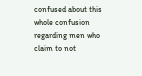confused about this whole confusion regarding men who claim to not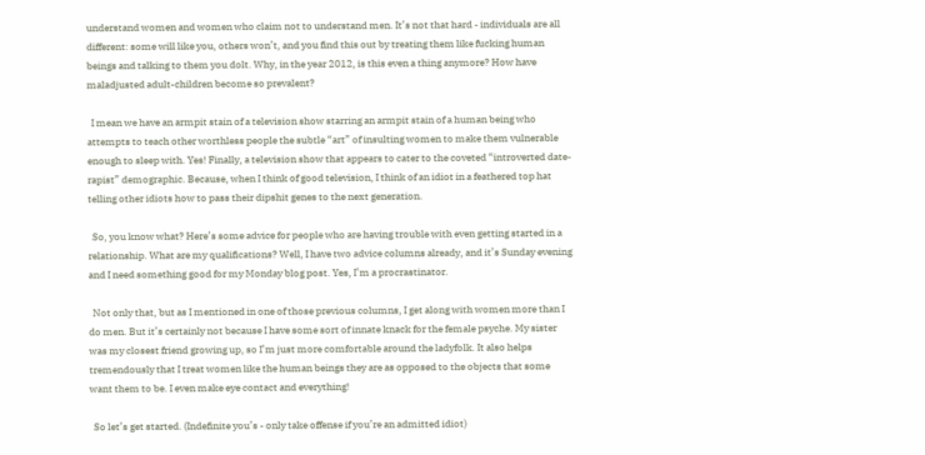understand women and women who claim not to understand men. It’s not that hard - individuals are all different: some will like you, others won’t, and you find this out by treating them like fucking human beings and talking to them you dolt. Why, in the year 2012, is this even a thing anymore? How have maladjusted adult-children become so prevalent?

  I mean we have an armpit stain of a television show starring an armpit stain of a human being who attempts to teach other worthless people the subtle “art” of insulting women to make them vulnerable enough to sleep with. Yes! Finally, a television show that appears to cater to the coveted “introverted date-rapist” demographic. Because, when I think of good television, I think of an idiot in a feathered top hat telling other idiots how to pass their dipshit genes to the next generation.

  So, you know what? Here’s some advice for people who are having trouble with even getting started in a relationship. What are my qualifications? Well, I have two advice columns already, and it’s Sunday evening and I need something good for my Monday blog post. Yes, I’m a procrastinator.

  Not only that, but as I mentioned in one of those previous columns, I get along with women more than I do men. But it’s certainly not because I have some sort of innate knack for the female psyche. My sister was my closest friend growing up, so I’m just more comfortable around the ladyfolk. It also helps tremendously that I treat women like the human beings they are as opposed to the objects that some want them to be. I even make eye contact and everything!

  So let’s get started. (Indefinite you’s - only take offense if you’re an admitted idiot)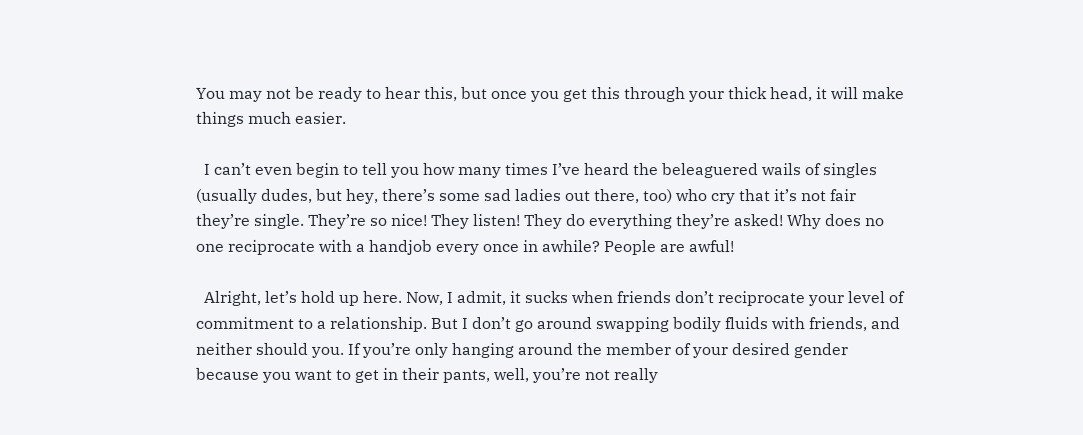You may not be ready to hear this, but once you get this through your thick head, it will make things much easier.

  I can’t even begin to tell you how many times I’ve heard the beleaguered wails of singles (usually dudes, but hey, there’s some sad ladies out there, too) who cry that it’s not fair they’re single. They’re so nice! They listen! They do everything they’re asked! Why does no one reciprocate with a handjob every once in awhile? People are awful!

  Alright, let’s hold up here. Now, I admit, it sucks when friends don’t reciprocate your level of commitment to a relationship. But I don’t go around swapping bodily fluids with friends, and neither should you. If you’re only hanging around the member of your desired gender because you want to get in their pants, well, you’re not really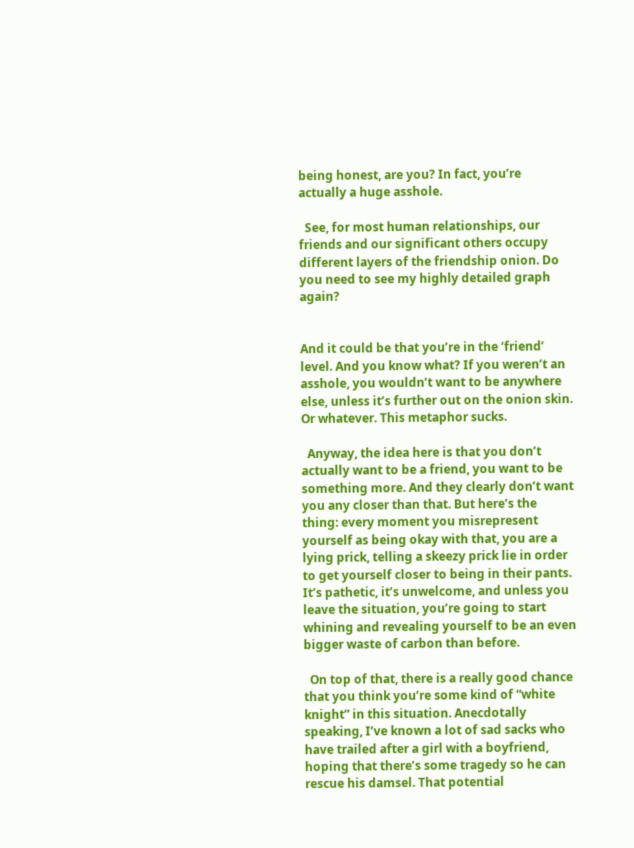being honest, are you? In fact, you’re actually a huge asshole.

  See, for most human relationships, our friends and our significant others occupy different layers of the friendship onion. Do you need to see my highly detailed graph again?


And it could be that you’re in the ‘friend’ level. And you know what? If you weren’t an asshole, you wouldn’t want to be anywhere else, unless it’s further out on the onion skin. Or whatever. This metaphor sucks.

  Anyway, the idea here is that you don’t actually want to be a friend, you want to be something more. And they clearly don’t want you any closer than that. But here’s the thing: every moment you misrepresent yourself as being okay with that, you are a lying prick, telling a skeezy prick lie in order to get yourself closer to being in their pants. It’s pathetic, it’s unwelcome, and unless you leave the situation, you’re going to start whining and revealing yourself to be an even bigger waste of carbon than before.

  On top of that, there is a really good chance that you think you’re some kind of “white knight” in this situation. Anecdotally speaking, I’ve known a lot of sad sacks who have trailed after a girl with a boyfriend, hoping that there’s some tragedy so he can rescue his damsel. That potential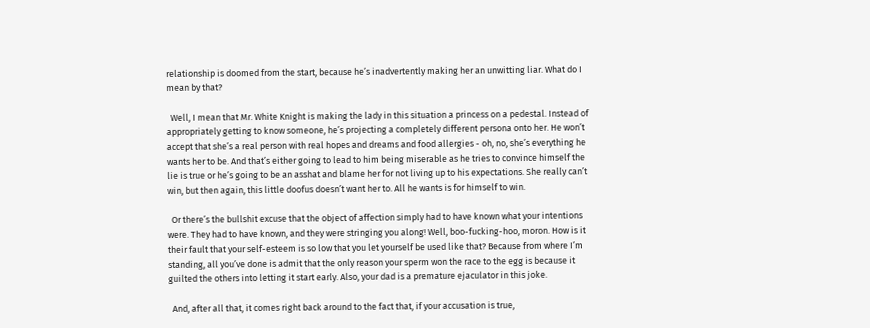relationship is doomed from the start, because he’s inadvertently making her an unwitting liar. What do I mean by that?

  Well, I mean that Mr. White Knight is making the lady in this situation a princess on a pedestal. Instead of appropriately getting to know someone, he’s projecting a completely different persona onto her. He won’t accept that she’s a real person with real hopes and dreams and food allergies - oh, no, she’s everything he wants her to be. And that’s either going to lead to him being miserable as he tries to convince himself the lie is true or he’s going to be an asshat and blame her for not living up to his expectations. She really can’t win, but then again, this little doofus doesn’t want her to. All he wants is for himself to win.

  Or there’s the bullshit excuse that the object of affection simply had to have known what your intentions were. They had to have known, and they were stringing you along! Well, boo-fucking-hoo, moron. How is it their fault that your self-esteem is so low that you let yourself be used like that? Because from where I’m standing, all you’ve done is admit that the only reason your sperm won the race to the egg is because it guilted the others into letting it start early. Also, your dad is a premature ejaculator in this joke.

  And, after all that, it comes right back around to the fact that, if your accusation is true,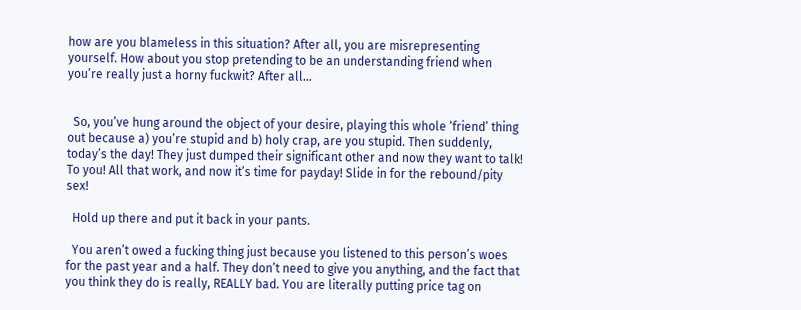how are you blameless in this situation? After all, you are misrepresenting yourself. How about you stop pretending to be an understanding friend when you’re really just a horny fuckwit? After all...


  So, you’ve hung around the object of your desire, playing this whole ‘friend’ thing out because a) you’re stupid and b) holy crap, are you stupid. Then suddenly, today’s the day! They just dumped their significant other and now they want to talk! To you! All that work, and now it’s time for payday! Slide in for the rebound/pity sex!

  Hold up there and put it back in your pants.

  You aren’t owed a fucking thing just because you listened to this person’s woes for the past year and a half. They don’t need to give you anything, and the fact that you think they do is really, REALLY bad. You are literally putting price tag on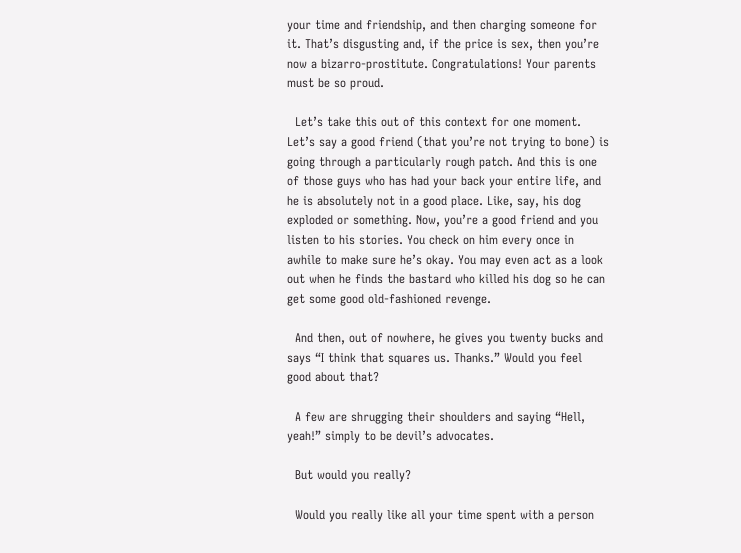your time and friendship, and then charging someone for it. That’s disgusting and, if the price is sex, then you’re now a bizarro-prostitute. Congratulations! Your parents must be so proud.

  Let’s take this out of this context for one moment. Let’s say a good friend (that you’re not trying to bone) is going through a particularly rough patch. And this is one of those guys who has had your back your entire life, and he is absolutely not in a good place. Like, say, his dog exploded or something. Now, you’re a good friend and you listen to his stories. You check on him every once in awhile to make sure he’s okay. You may even act as a look out when he finds the bastard who killed his dog so he can get some good old-fashioned revenge.

  And then, out of nowhere, he gives you twenty bucks and says “I think that squares us. Thanks.” Would you feel good about that?

  A few are shrugging their shoulders and saying “Hell, yeah!” simply to be devil’s advocates.

  But would you really?

  Would you really like all your time spent with a person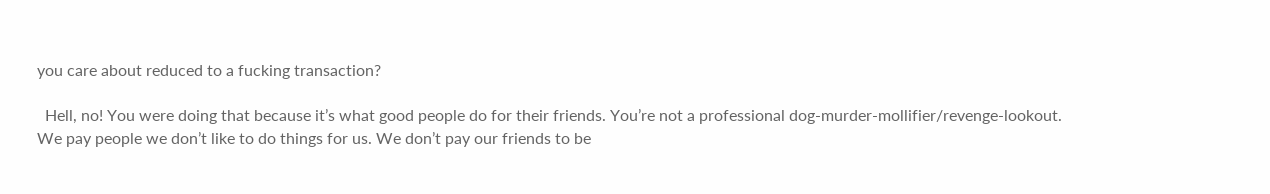you care about reduced to a fucking transaction?

  Hell, no! You were doing that because it’s what good people do for their friends. You’re not a professional dog-murder-mollifier/revenge-lookout. We pay people we don’t like to do things for us. We don’t pay our friends to be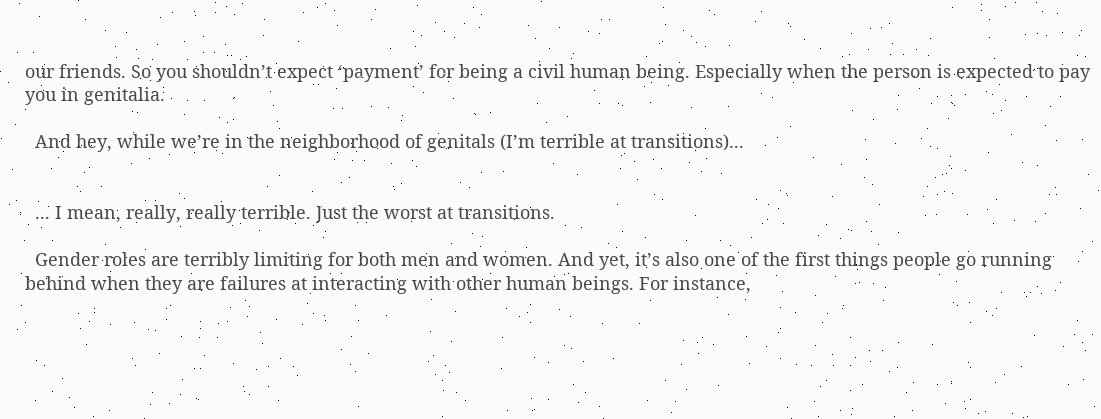our friends. So you shouldn’t expect ‘payment’ for being a civil human being. Especially when the person is expected to pay you in genitalia.

  And hey, while we’re in the neighborhood of genitals (I’m terrible at transitions)...


  ... I mean, really, really terrible. Just the worst at transitions.

  Gender roles are terribly limiting for both men and women. And yet, it’s also one of the first things people go running behind when they are failures at interacting with other human beings. For instance,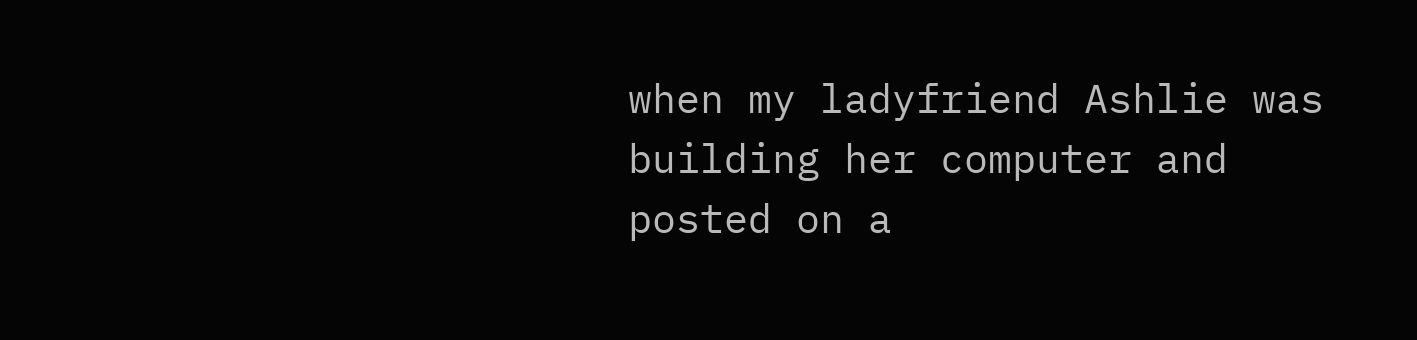when my ladyfriend Ashlie was building her computer and posted on a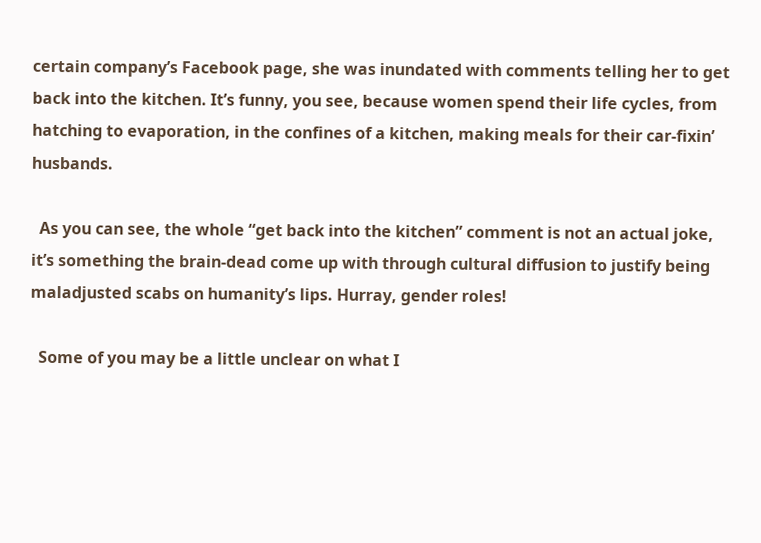certain company’s Facebook page, she was inundated with comments telling her to get back into the kitchen. It’s funny, you see, because women spend their life cycles, from hatching to evaporation, in the confines of a kitchen, making meals for their car-fixin’ husbands.

  As you can see, the whole “get back into the kitchen” comment is not an actual joke, it’s something the brain-dead come up with through cultural diffusion to justify being maladjusted scabs on humanity’s lips. Hurray, gender roles!

  Some of you may be a little unclear on what I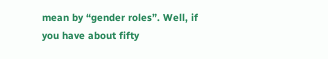mean by “gender roles”. Well, if you have about fifty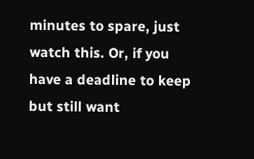minutes to spare, just watch this. Or, if you have a deadline to keep but still want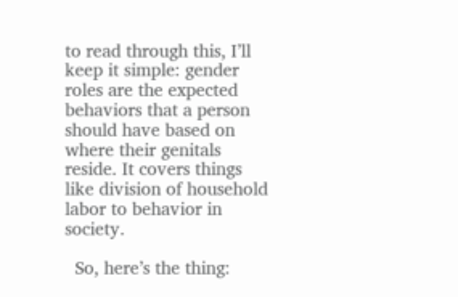to read through this, I’ll keep it simple: gender roles are the expected behaviors that a person should have based on where their genitals reside. It covers things like division of household labor to behavior in society.

  So, here’s the thing: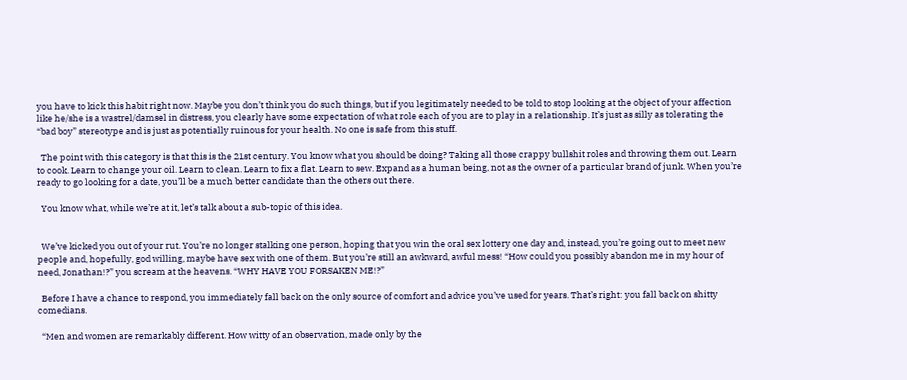you have to kick this habit right now. Maybe you don’t think you do such things, but if you legitimately needed to be told to stop looking at the object of your affection like he/she is a wastrel/damsel in distress, you clearly have some expectation of what role each of you are to play in a relationship. It’s just as silly as tolerating the “bad boy” stereotype and is just as potentially ruinous for your health. No one is safe from this stuff.

  The point with this category is that this is the 21st century. You know what you should be doing? Taking all those crappy bullshit roles and throwing them out. Learn to cook. Learn to change your oil. Learn to clean. Learn to fix a flat. Learn to sew. Expand as a human being, not as the owner of a particular brand of junk. When you’re ready to go looking for a date, you’ll be a much better candidate than the others out there.

  You know what, while we’re at it, let’s talk about a sub-topic of this idea.


  We’ve kicked you out of your rut. You’re no longer stalking one person, hoping that you win the oral sex lottery one day and, instead, you’re going out to meet new people and, hopefully, god willing, maybe have sex with one of them. But you’re still an awkward, awful mess! “How could you possibly abandon me in my hour of need, Jonathan!?” you scream at the heavens. “WHY HAVE YOU FORSAKEN ME!?”

  Before I have a chance to respond, you immediately fall back on the only source of comfort and advice you’ve used for years. That’s right: you fall back on shitty comedians.

  “Men and women are remarkably different. How witty of an observation, made only by the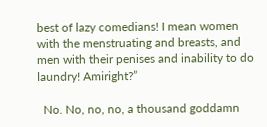best of lazy comedians! I mean women with the menstruating and breasts, and men with their penises and inability to do laundry! Amiright?”

  No. No, no, no, a thousand goddamn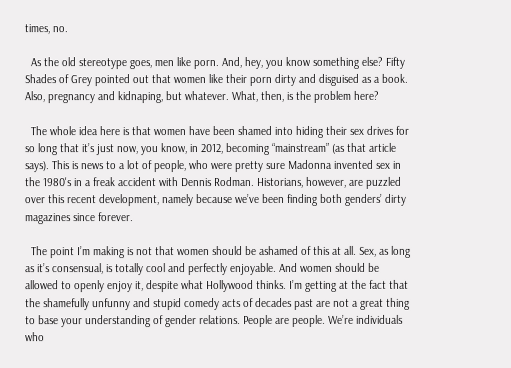times, no.

  As the old stereotype goes, men like porn. And, hey, you know something else? Fifty Shades of Grey pointed out that women like their porn dirty and disguised as a book. Also, pregnancy and kidnaping, but whatever. What, then, is the problem here?

  The whole idea here is that women have been shamed into hiding their sex drives for so long that it’s just now, you know, in 2012, becoming “mainstream” (as that article says). This is news to a lot of people, who were pretty sure Madonna invented sex in the 1980's in a freak accident with Dennis Rodman. Historians, however, are puzzled over this recent development, namely because we’ve been finding both genders’ dirty magazines since forever.

  The point I’m making is not that women should be ashamed of this at all. Sex, as long as it’s consensual, is totally cool and perfectly enjoyable. And women should be allowed to openly enjoy it, despite what Hollywood thinks. I’m getting at the fact that the shamefully unfunny and stupid comedy acts of decades past are not a great thing to base your understanding of gender relations. People are people. We’re individuals who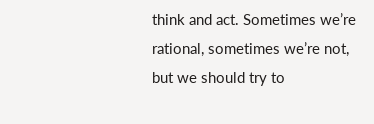think and act. Sometimes we’re rational, sometimes we’re not, but we should try to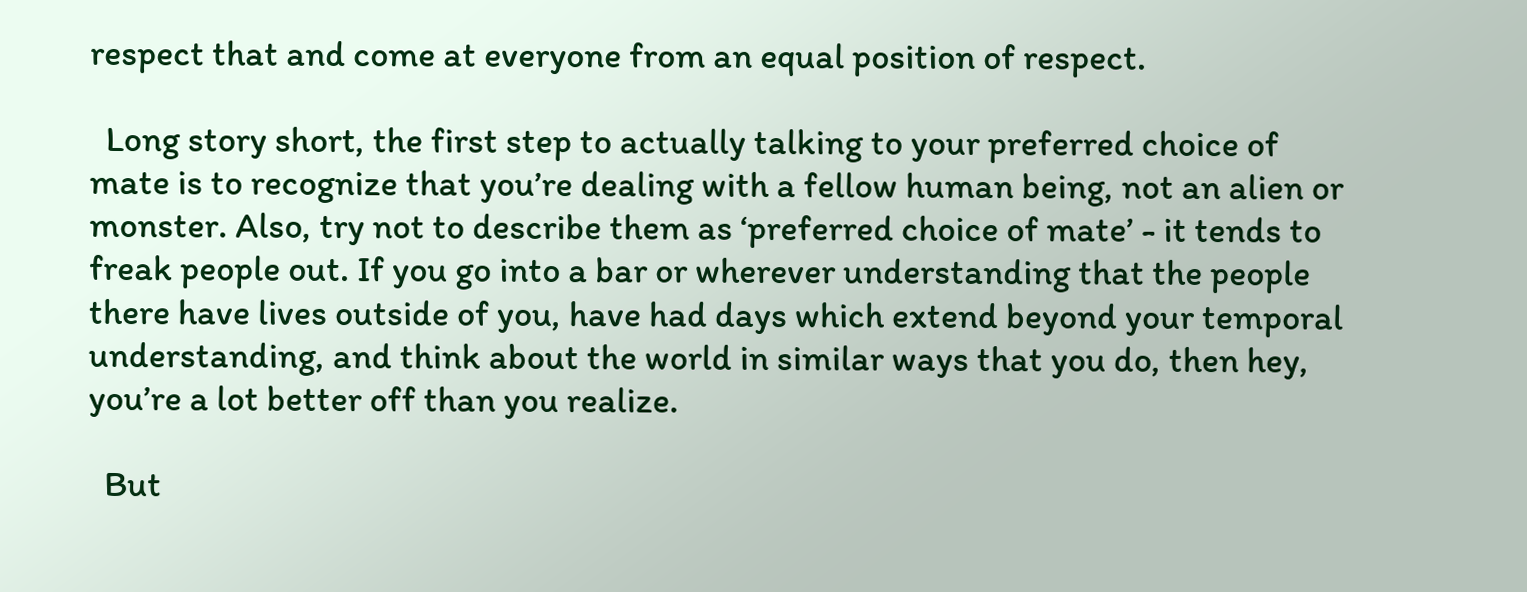respect that and come at everyone from an equal position of respect.

  Long story short, the first step to actually talking to your preferred choice of mate is to recognize that you’re dealing with a fellow human being, not an alien or monster. Also, try not to describe them as ‘preferred choice of mate’ - it tends to freak people out. If you go into a bar or wherever understanding that the people there have lives outside of you, have had days which extend beyond your temporal understanding, and think about the world in similar ways that you do, then hey, you’re a lot better off than you realize.

  But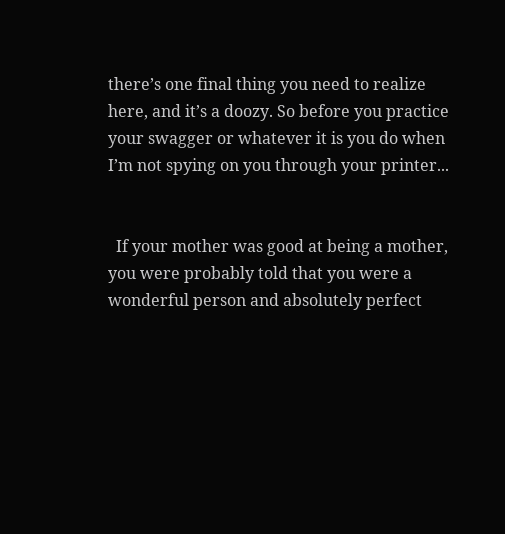there’s one final thing you need to realize here, and it’s a doozy. So before you practice your swagger or whatever it is you do when I’m not spying on you through your printer...


  If your mother was good at being a mother, you were probably told that you were a wonderful person and absolutely perfect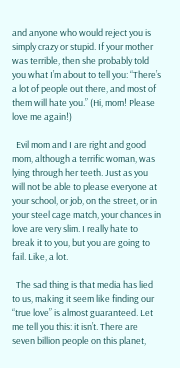and anyone who would reject you is simply crazy or stupid. If your mother was terrible, then she probably told you what I’m about to tell you: “There’s a lot of people out there, and most of them will hate you.” (Hi, mom! Please love me again!)

  Evil mom and I are right and good mom, although a terrific woman, was lying through her teeth. Just as you will not be able to please everyone at your school, or job, on the street, or in your steel cage match, your chances in love are very slim. I really hate to break it to you, but you are going to fail. Like, a lot.

  The sad thing is that media has lied to us, making it seem like finding our “true love” is almost guaranteed. Let me tell you this: it isn’t. There are seven billion people on this planet,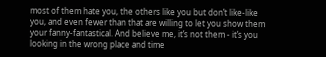most of them hate you, the others like you but don’t like-like you, and even fewer than that are willing to let you show them your fanny-fantastical. And believe me, it’s not them - it’s you looking in the wrong place and time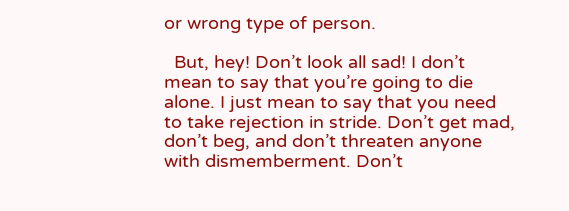or wrong type of person.

  But, hey! Don’t look all sad! I don’t mean to say that you’re going to die alone. I just mean to say that you need to take rejection in stride. Don’t get mad, don’t beg, and don’t threaten anyone with dismemberment. Don’t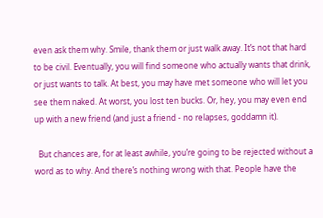even ask them why. Smile, thank them or just walk away. It’s not that hard to be civil. Eventually, you will find someone who actually wants that drink, or just wants to talk. At best, you may have met someone who will let you see them naked. At worst, you lost ten bucks. Or, hey, you may even end up with a new friend (and just a friend - no relapses, goddamn it).

  But chances are, for at least awhile, you’re going to be rejected without a word as to why. And there’s nothing wrong with that. People have the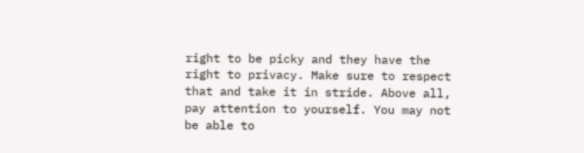right to be picky and they have the right to privacy. Make sure to respect that and take it in stride. Above all, pay attention to yourself. You may not be able to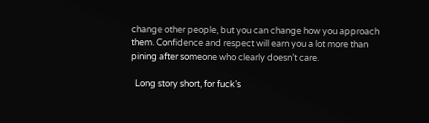change other people, but you can change how you approach them. Confidence and respect will earn you a lot more than pining after someone who clearly doesn’t care.

  Long story short, for fuck’s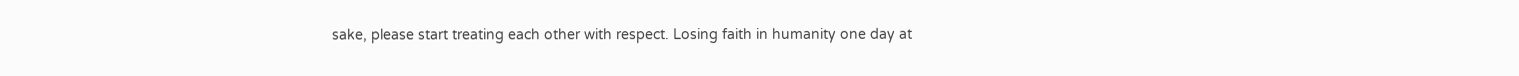sake, please start treating each other with respect. Losing faith in humanity one day at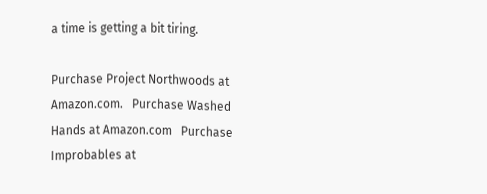a time is getting a bit tiring.

Purchase Project Northwoods at Amazon.com.   Purchase Washed Hands at Amazon.com   Purchase Improbables at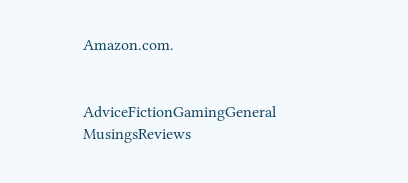Amazon.com.


AdviceFictionGamingGeneral MusingsReviews